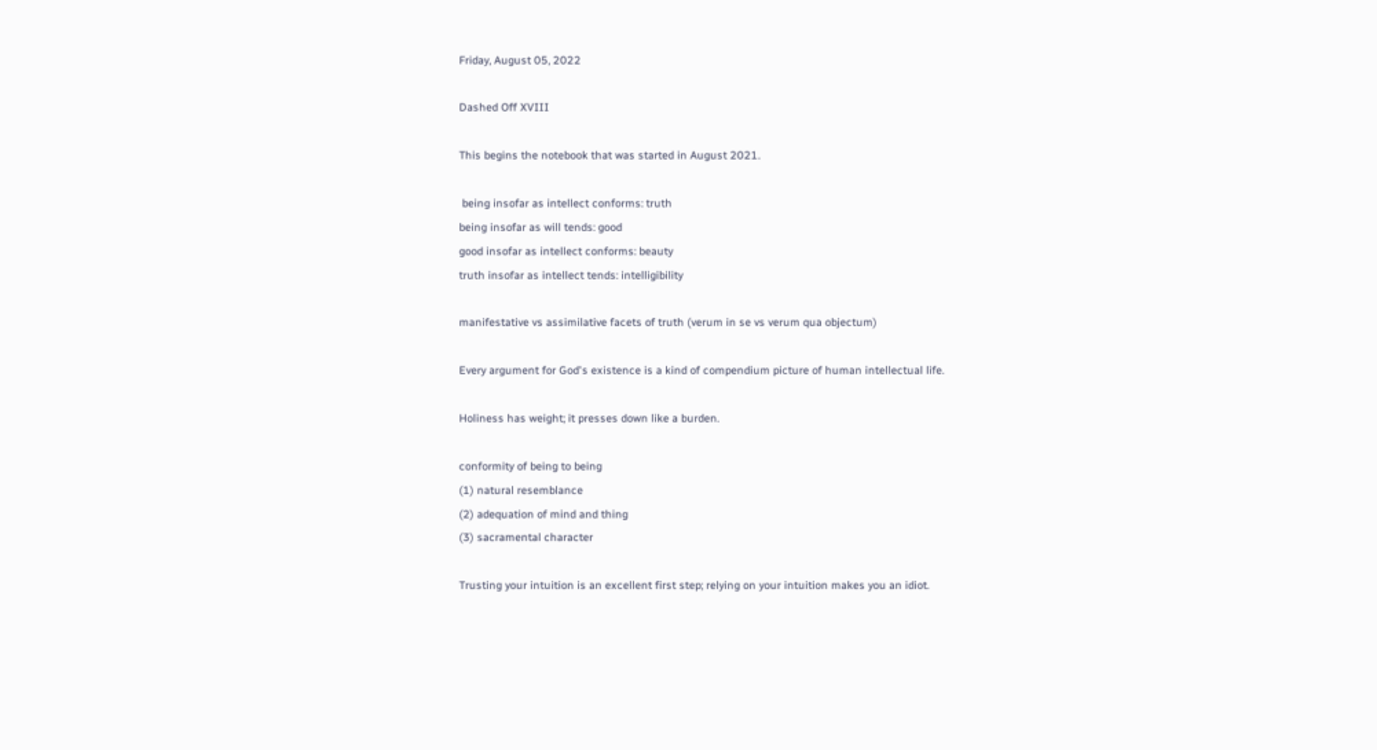Friday, August 05, 2022

Dashed Off XVIII

This begins the notebook that was started in August 2021.

 being insofar as intellect conforms: truth
being insofar as will tends: good
good insofar as intellect conforms: beauty
truth insofar as intellect tends: intelligibility

manifestative vs assimilative facets of truth (verum in se vs verum qua objectum)

Every argument for God's existence is a kind of compendium picture of human intellectual life.

Holiness has weight; it presses down like a burden.

conformity of being to being
(1) natural resemblance
(2) adequation of mind and thing
(3) sacramental character

Trusting your intuition is an excellent first step; relying on your intuition makes you an idiot.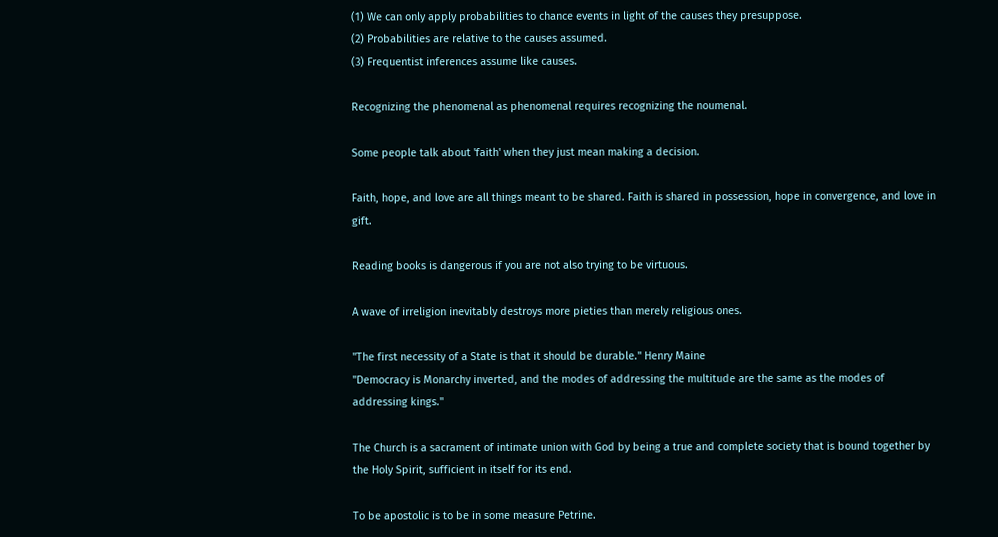(1) We can only apply probabilities to chance events in light of the causes they presuppose.
(2) Probabilities are relative to the causes assumed.
(3) Frequentist inferences assume like causes.

Recognizing the phenomenal as phenomenal requires recognizing the noumenal.

Some people talk about 'faith' when they just mean making a decision.

Faith, hope, and love are all things meant to be shared. Faith is shared in possession, hope in convergence, and love in gift.

Reading books is dangerous if you are not also trying to be virtuous.

A wave of irreligion inevitably destroys more pieties than merely religious ones.

"The first necessity of a State is that it should be durable." Henry Maine
"Democracy is Monarchy inverted, and the modes of addressing the multitude are the same as the modes of addressing kings."

The Church is a sacrament of intimate union with God by being a true and complete society that is bound together by the Holy Spirit, sufficient in itself for its end.

To be apostolic is to be in some measure Petrine.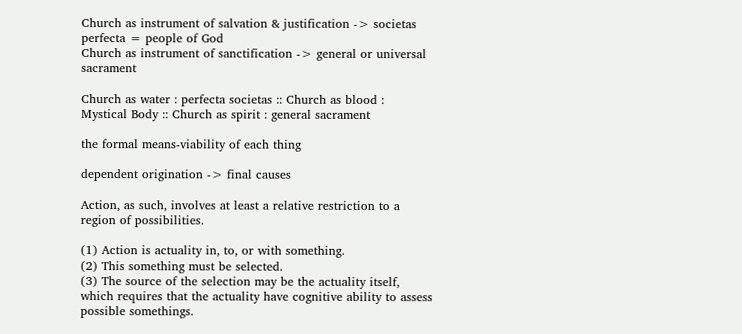Church as instrument of salvation & justification -> societas perfecta = people of God
Church as instrument of sanctification -> general or universal sacrament

Church as water : perfecta societas :: Church as blood : Mystical Body :: Church as spirit : general sacrament

the formal means-viability of each thing

dependent origination -> final causes

Action, as such, involves at least a relative restriction to a region of possibilities.

(1) Action is actuality in, to, or with something.
(2) This something must be selected.
(3) The source of the selection may be the actuality itself, which requires that the actuality have cognitive ability to assess possible somethings.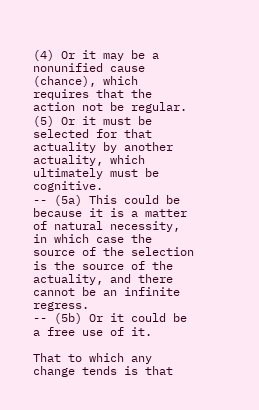(4) Or it may be a nonunified cause (chance), which requires that the action not be regular.
(5) Or it must be selected for that actuality by another actuality, which ultimately must be cognitive.
-- (5a) This could be because it is a matter of natural necessity, in which case the source of the selection is the source of the actuality, and there cannot be an infinite regress.
-- (5b) Or it could be a free use of it.

That to which any change tends is that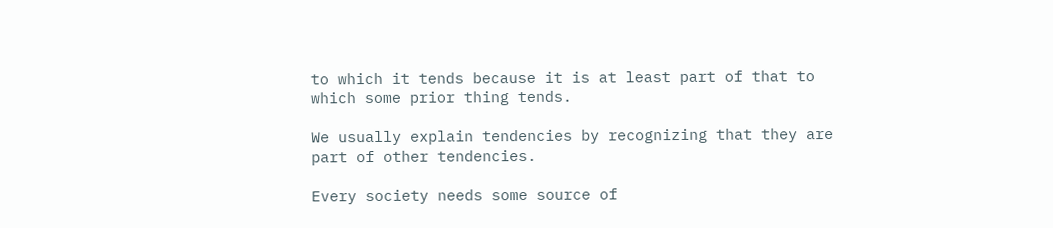to which it tends because it is at least part of that to which some prior thing tends.

We usually explain tendencies by recognizing that they are part of other tendencies.

Every society needs some source of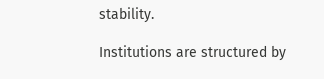stability.

Institutions are structured by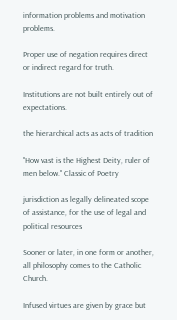information problems and motivation problems.

Proper use of negation requires direct or indirect regard for truth.

Institutions are not built entirely out of expectations.

the hierarchical acts as acts of tradition

"How vast is the Highest Deity, ruler of men below." Classic of Poetry

jurisdiction as legally delineated scope of assistance, for the use of legal and political resources

Sooner or later, in one form or another, all philosophy comes to the Catholic Church.

Infused virtues are given by grace but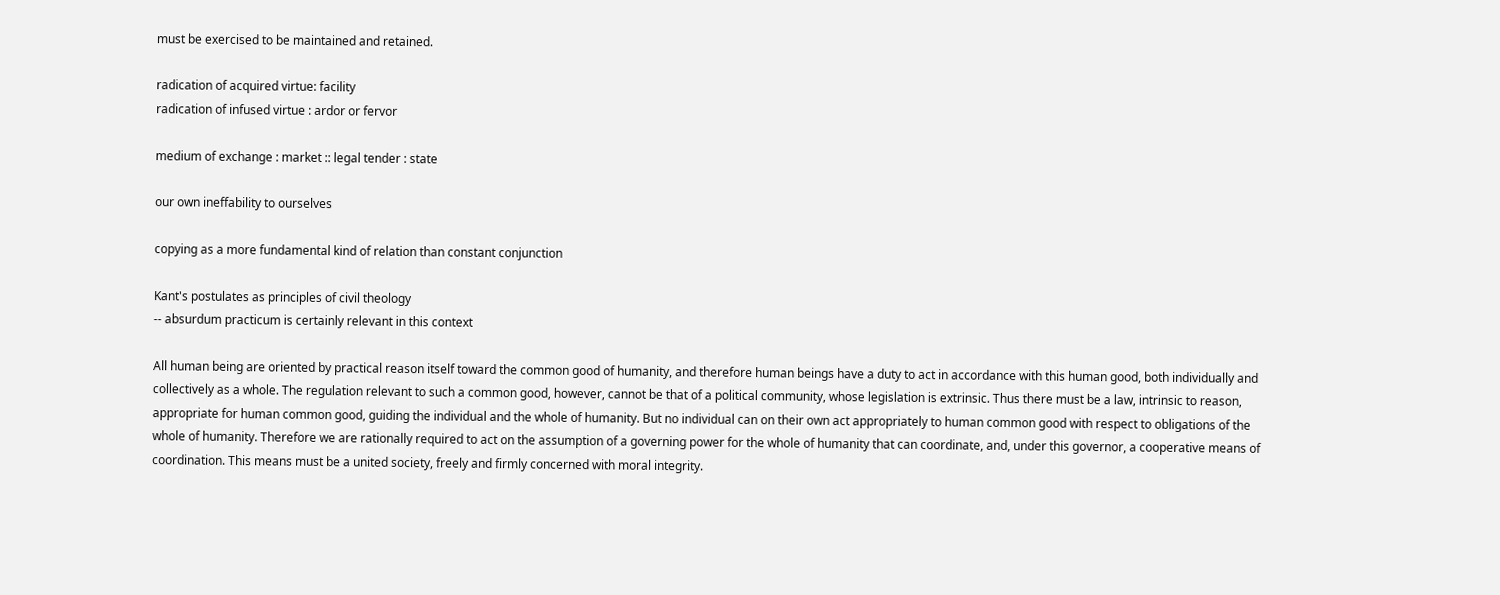must be exercised to be maintained and retained.

radication of acquired virtue: facility
radication of infused virtue : ardor or fervor

medium of exchange : market :: legal tender : state

our own ineffability to ourselves

copying as a more fundamental kind of relation than constant conjunction

Kant's postulates as principles of civil theology
-- absurdum practicum is certainly relevant in this context

All human being are oriented by practical reason itself toward the common good of humanity, and therefore human beings have a duty to act in accordance with this human good, both individually and collectively as a whole. The regulation relevant to such a common good, however, cannot be that of a political community, whose legislation is extrinsic. Thus there must be a law, intrinsic to reason, appropriate for human common good, guiding the individual and the whole of humanity. But no individual can on their own act appropriately to human common good with respect to obligations of the whole of humanity. Therefore we are rationally required to act on the assumption of a governing power for the whole of humanity that can coordinate, and, under this governor, a cooperative means of coordination. This means must be a united society, freely and firmly concerned with moral integrity.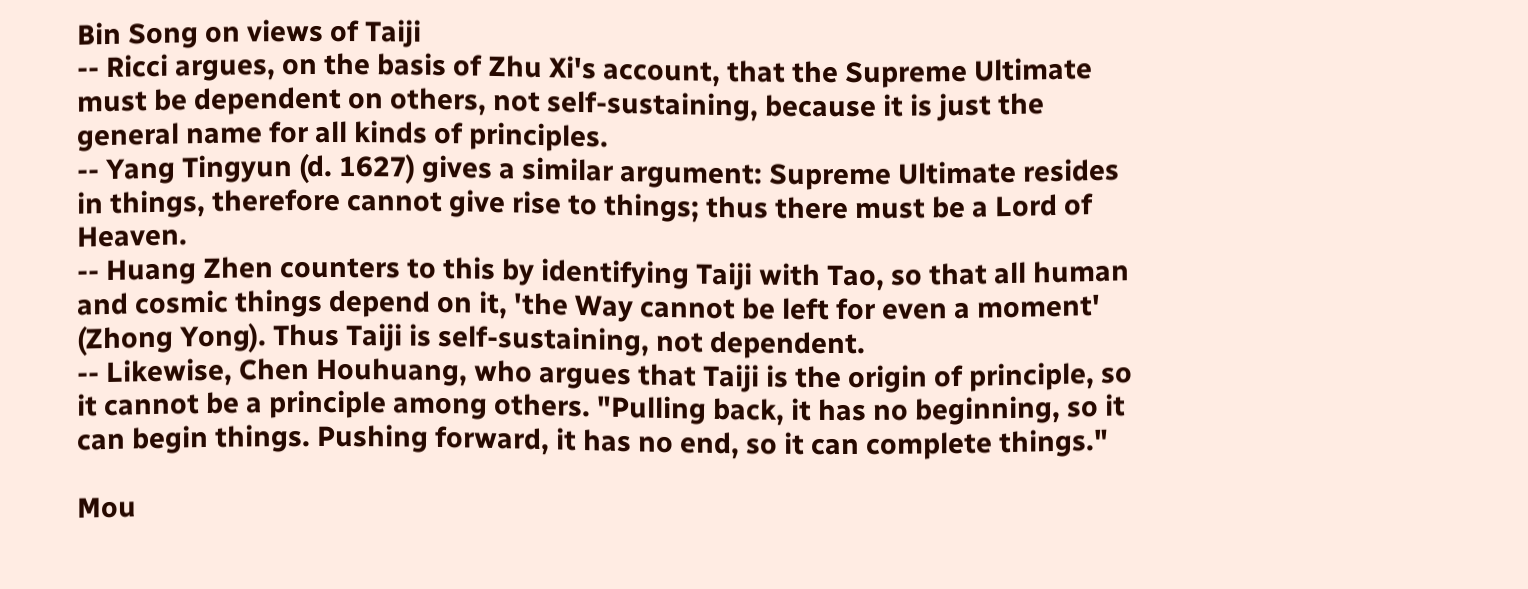Bin Song on views of Taiji
-- Ricci argues, on the basis of Zhu Xi's account, that the Supreme Ultimate must be dependent on others, not self-sustaining, because it is just the general name for all kinds of principles.
-- Yang Tingyun (d. 1627) gives a similar argument: Supreme Ultimate resides in things, therefore cannot give rise to things; thus there must be a Lord of Heaven.
-- Huang Zhen counters to this by identifying Taiji with Tao, so that all human and cosmic things depend on it, 'the Way cannot be left for even a moment' (Zhong Yong). Thus Taiji is self-sustaining, not dependent.
-- Likewise, Chen Houhuang, who argues that Taiji is the origin of principle, so it cannot be a principle among others. "Pulling back, it has no beginning, so it can begin things. Pushing forward, it has no end, so it can complete things."

Mou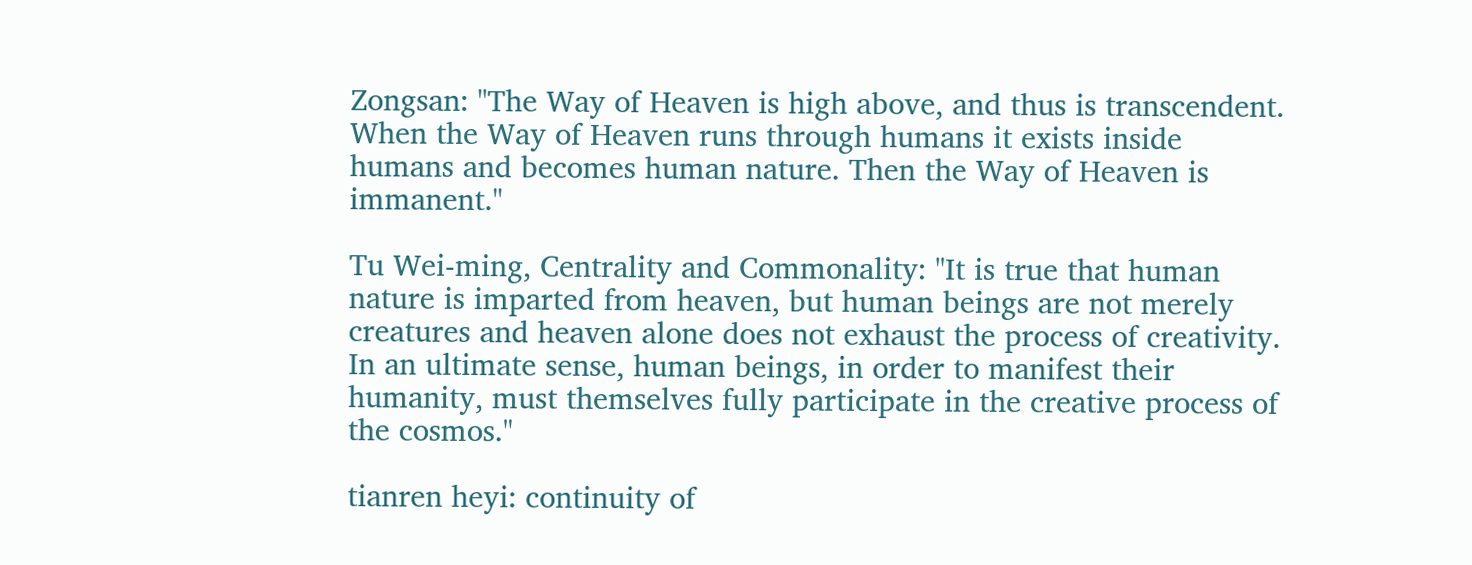Zongsan: "The Way of Heaven is high above, and thus is transcendent. When the Way of Heaven runs through humans it exists inside humans and becomes human nature. Then the Way of Heaven is immanent."

Tu Wei-ming, Centrality and Commonality: "It is true that human nature is imparted from heaven, but human beings are not merely creatures and heaven alone does not exhaust the process of creativity. In an ultimate sense, human beings, in order to manifest their humanity, must themselves fully participate in the creative process of the cosmos."

tianren heyi: continuity of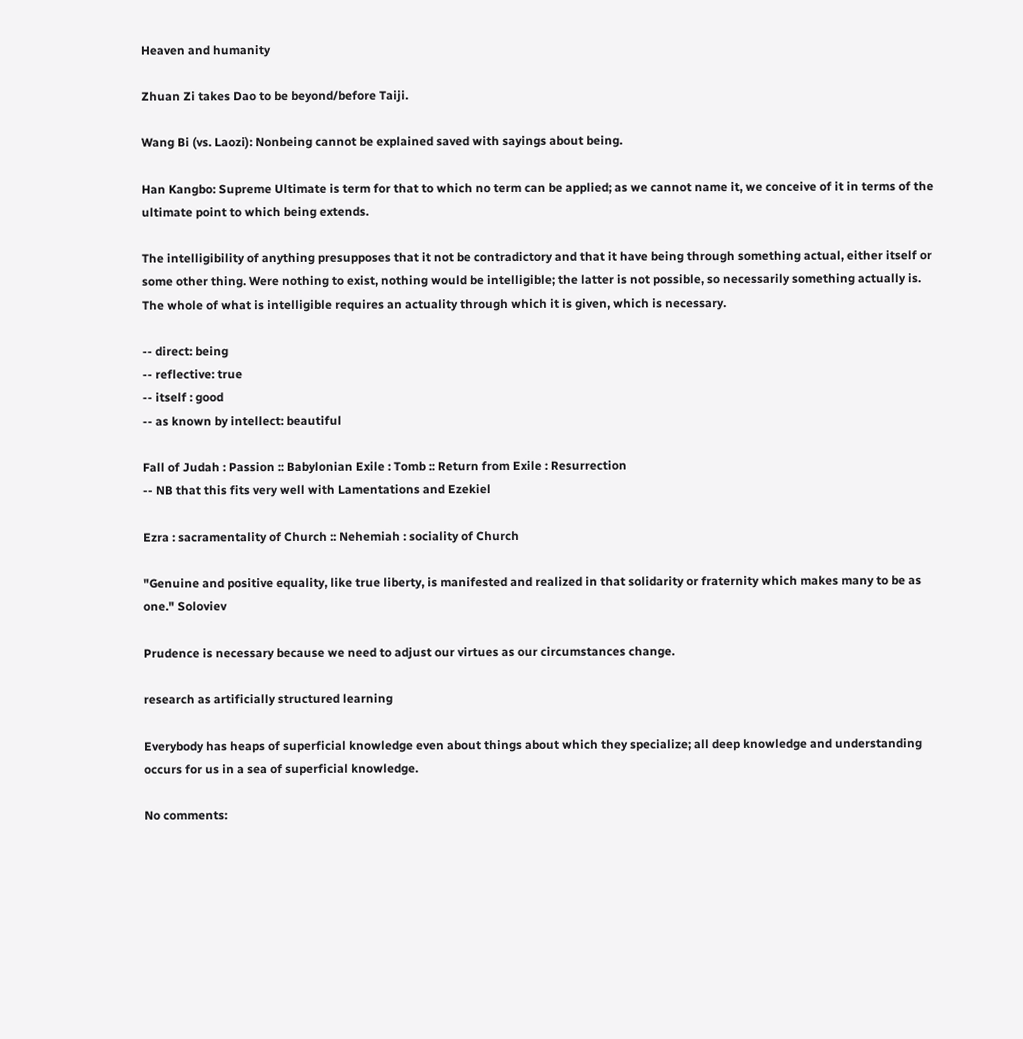Heaven and humanity

Zhuan Zi takes Dao to be beyond/before Taiji.

Wang Bi (vs. Laozi): Nonbeing cannot be explained saved with sayings about being.

Han Kangbo: Supreme Ultimate is term for that to which no term can be applied; as we cannot name it, we conceive of it in terms of the ultimate point to which being extends.

The intelligibility of anything presupposes that it not be contradictory and that it have being through something actual, either itself or some other thing. Were nothing to exist, nothing would be intelligible; the latter is not possible, so necessarily something actually is. The whole of what is intelligible requires an actuality through which it is given, which is necessary.

-- direct: being
-- reflective: true
-- itself : good
-- as known by intellect: beautiful

Fall of Judah : Passion :: Babylonian Exile : Tomb :: Return from Exile : Resurrection
-- NB that this fits very well with Lamentations and Ezekiel

Ezra : sacramentality of Church :: Nehemiah : sociality of Church

"Genuine and positive equality, like true liberty, is manifested and realized in that solidarity or fraternity which makes many to be as one." Soloviev

Prudence is necessary because we need to adjust our virtues as our circumstances change.

research as artificially structured learning

Everybody has heaps of superficial knowledge even about things about which they specialize; all deep knowledge and understanding occurs for us in a sea of superficial knowledge.

No comments: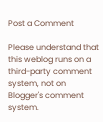Post a Comment

Please understand that this weblog runs on a third-party comment system, not on Blogger's comment system.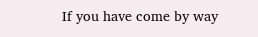If you have come by way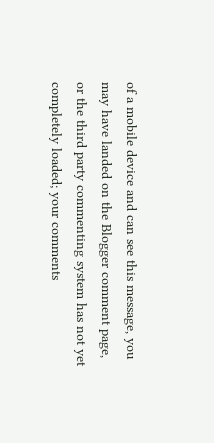of a mobile device and can see this message, you may have landed on the Blogger comment page, or the third party commenting system has not yet completely loaded; your comments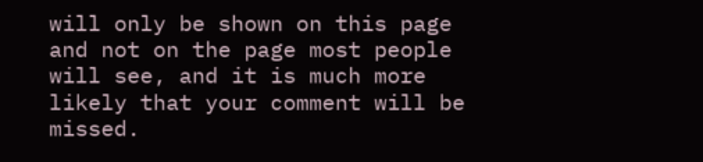will only be shown on this page and not on the page most people will see, and it is much more likely that your comment will be missed.